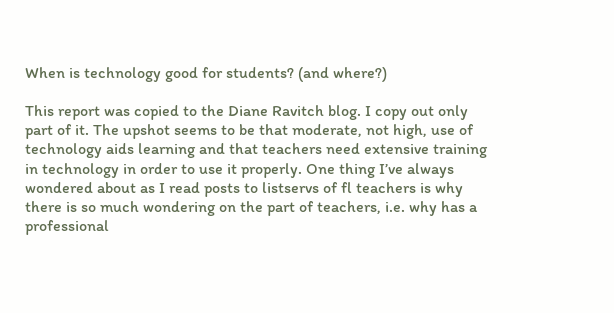When is technology good for students? (and where?)

This report was copied to the Diane Ravitch blog. I copy out only part of it. The upshot seems to be that moderate, not high, use of technology aids learning and that teachers need extensive training in technology in order to use it properly. One thing I’ve always wondered about as I read posts to listservs of fl teachers is why there is so much wondering on the part of teachers, i.e. why has a professional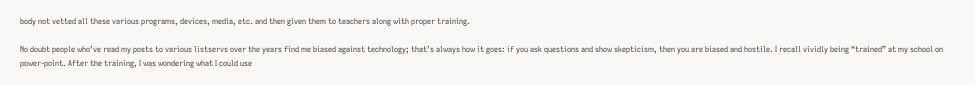body not vetted all these various programs, devices, media, etc. and then given them to teachers along with proper training.

No doubt people who’ve read my posts to various listservs over the years find me biased against technology; that’s always how it goes: if you ask questions and show skepticism, then you are biased and hostile. I recall vividly being “trained” at my school on power-point. After the training, I was wondering what I could use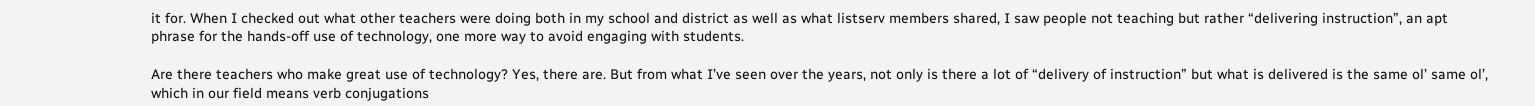it for. When I checked out what other teachers were doing both in my school and district as well as what listserv members shared, I saw people not teaching but rather “delivering instruction”, an apt phrase for the hands-off use of technology, one more way to avoid engaging with students.

Are there teachers who make great use of technology? Yes, there are. But from what I’ve seen over the years, not only is there a lot of “delivery of instruction” but what is delivered is the same ol’ same ol’, which in our field means verb conjugations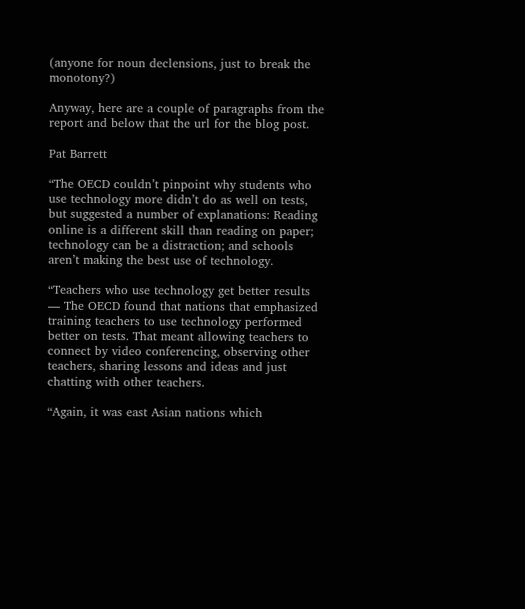(anyone for noun declensions, just to break the monotony?)

Anyway, here are a couple of paragraphs from the report and below that the url for the blog post.

Pat Barrett

“The OECD couldn’t pinpoint why students who use technology more didn’t do as well on tests, but suggested a number of explanations: Reading online is a different skill than reading on paper; technology can be a distraction; and schools aren’t making the best use of technology.

“Teachers who use technology get better results — The OECD found that nations that emphasized training teachers to use technology performed better on tests. That meant allowing teachers to connect by video conferencing, observing other teachers, sharing lessons and ideas and just chatting with other teachers.

“Again, it was east Asian nations which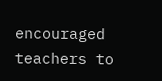encouraged teachers to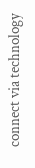connect via technology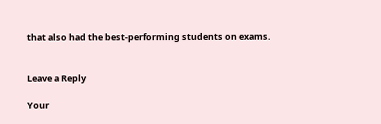that also had the best-performing students on exams.


Leave a Reply

Your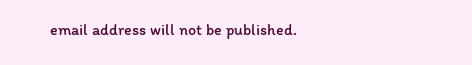email address will not be published.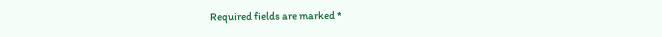Required fields are marked *